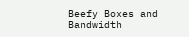Beefy Boxes and Bandwidth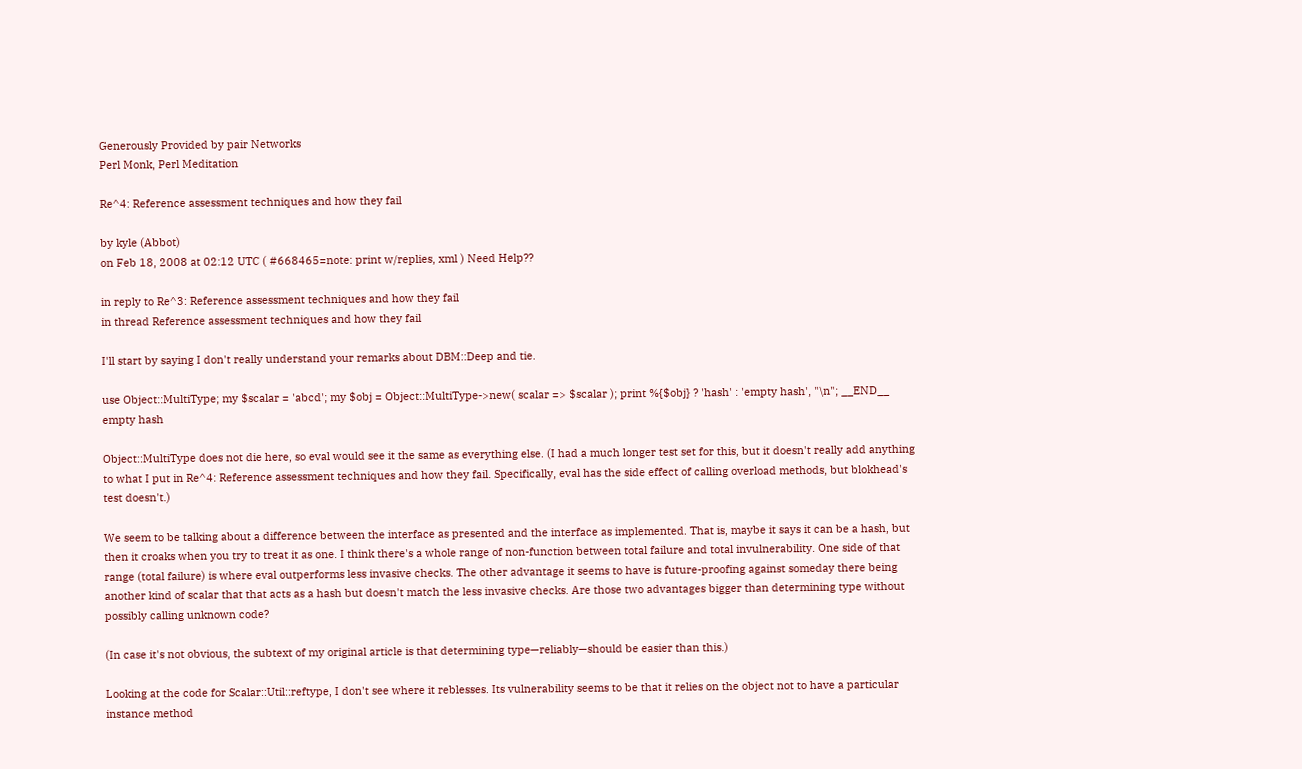Generously Provided by pair Networks
Perl Monk, Perl Meditation

Re^4: Reference assessment techniques and how they fail

by kyle (Abbot)
on Feb 18, 2008 at 02:12 UTC ( #668465=note: print w/replies, xml ) Need Help??

in reply to Re^3: Reference assessment techniques and how they fail
in thread Reference assessment techniques and how they fail

I'll start by saying I don't really understand your remarks about DBM::Deep and tie.

use Object::MultiType; my $scalar = 'abcd'; my $obj = Object::MultiType->new( scalar => $scalar ); print %{$obj} ? 'hash' : 'empty hash', "\n"; __END__ empty hash

Object::MultiType does not die here, so eval would see it the same as everything else. (I had a much longer test set for this, but it doesn't really add anything to what I put in Re^4: Reference assessment techniques and how they fail. Specifically, eval has the side effect of calling overload methods, but blokhead's test doesn't.)

We seem to be talking about a difference between the interface as presented and the interface as implemented. That is, maybe it says it can be a hash, but then it croaks when you try to treat it as one. I think there's a whole range of non-function between total failure and total invulnerability. One side of that range (total failure) is where eval outperforms less invasive checks. The other advantage it seems to have is future-proofing against someday there being another kind of scalar that that acts as a hash but doesn't match the less invasive checks. Are those two advantages bigger than determining type without possibly calling unknown code?

(In case it's not obvious, the subtext of my original article is that determining type—reliably—should be easier than this.)

Looking at the code for Scalar::Util::reftype, I don't see where it reblesses. Its vulnerability seems to be that it relies on the object not to have a particular instance method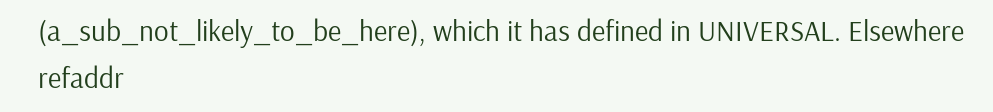(a_sub_not_likely_to_be_here), which it has defined in UNIVERSAL. Elsewhere refaddr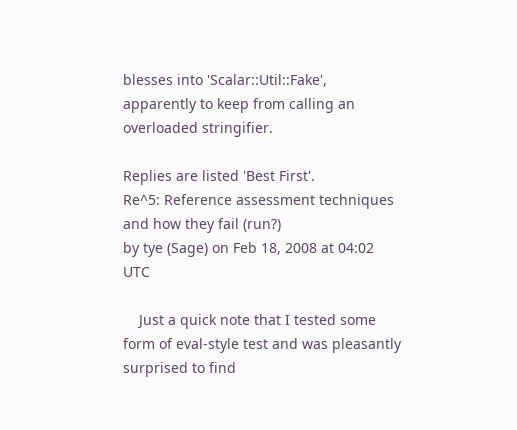blesses into 'Scalar::Util::Fake', apparently to keep from calling an overloaded stringifier.

Replies are listed 'Best First'.
Re^5: Reference assessment techniques and how they fail (run?)
by tye (Sage) on Feb 18, 2008 at 04:02 UTC

    Just a quick note that I tested some form of eval-style test and was pleasantly surprised to find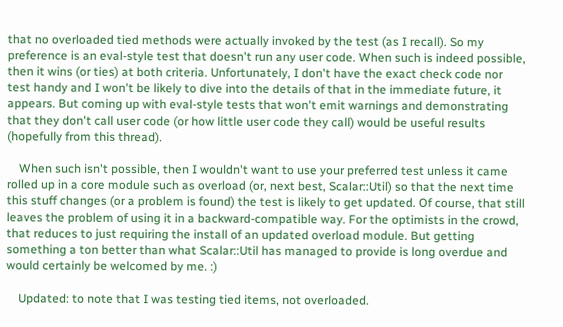that no overloaded tied methods were actually invoked by the test (as I recall). So my preference is an eval-style test that doesn't run any user code. When such is indeed possible, then it wins (or ties) at both criteria. Unfortunately, I don't have the exact check code nor test handy and I won't be likely to dive into the details of that in the immediate future, it appears. But coming up with eval-style tests that won't emit warnings and demonstrating that they don't call user code (or how little user code they call) would be useful results (hopefully from this thread).

    When such isn't possible, then I wouldn't want to use your preferred test unless it came rolled up in a core module such as overload (or, next best, Scalar::Util) so that the next time this stuff changes (or a problem is found) the test is likely to get updated. Of course, that still leaves the problem of using it in a backward-compatible way. For the optimists in the crowd, that reduces to just requiring the install of an updated overload module. But getting something a ton better than what Scalar::Util has managed to provide is long overdue and would certainly be welcomed by me. :)

    Updated: to note that I was testing tied items, not overloaded.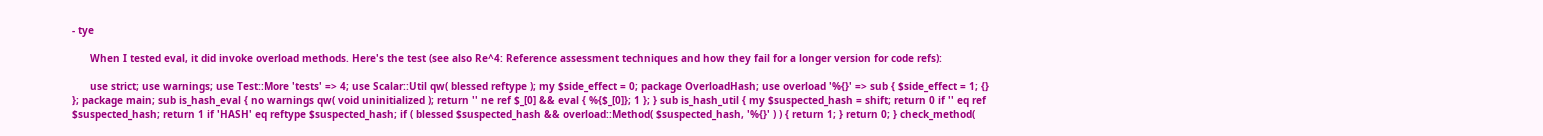- tye

      When I tested eval, it did invoke overload methods. Here's the test (see also Re^4: Reference assessment techniques and how they fail for a longer version for code refs):

      use strict; use warnings; use Test::More 'tests' => 4; use Scalar::Util qw( blessed reftype ); my $side_effect = 0; package OverloadHash; use overload '%{}' => sub { $side_effect = 1; {} }; package main; sub is_hash_eval { no warnings qw( void uninitialized ); return '' ne ref $_[0] && eval { %{$_[0]}; 1 }; } sub is_hash_util { my $suspected_hash = shift; return 0 if '' eq ref $suspected_hash; return 1 if 'HASH' eq reftype $suspected_hash; if ( blessed $suspected_hash && overload::Method( $suspected_hash, '%{}' ) ) { return 1; } return 0; } check_method(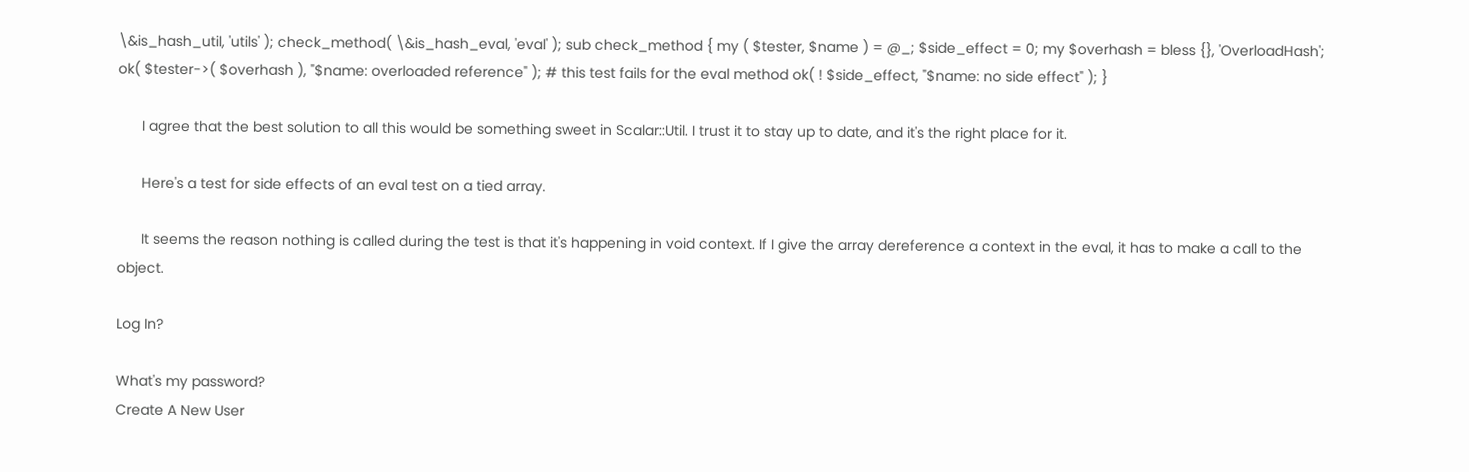\&is_hash_util, 'utils' ); check_method( \&is_hash_eval, 'eval' ); sub check_method { my ( $tester, $name ) = @_; $side_effect = 0; my $overhash = bless {}, 'OverloadHash'; ok( $tester->( $overhash ), "$name: overloaded reference" ); # this test fails for the eval method ok( ! $side_effect, "$name: no side effect" ); }

      I agree that the best solution to all this would be something sweet in Scalar::Util. I trust it to stay up to date, and it's the right place for it.

      Here's a test for side effects of an eval test on a tied array.

      It seems the reason nothing is called during the test is that it's happening in void context. If I give the array dereference a context in the eval, it has to make a call to the object.

Log In?

What's my password?
Create A New User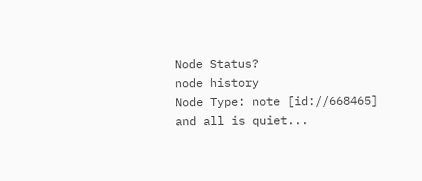Node Status?
node history
Node Type: note [id://668465]
and all is quiet...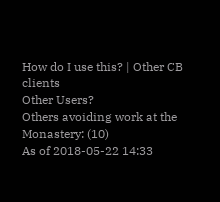How do I use this? | Other CB clients
Other Users?
Others avoiding work at the Monastery: (10)
As of 2018-05-22 14:33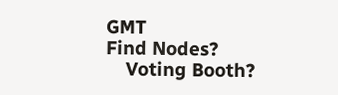GMT
Find Nodes?
    Voting Booth?